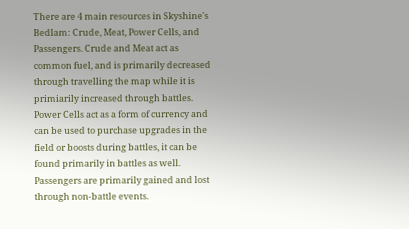There are 4 main resources in Skyshine's Bedlam: Crude, Meat, Power Cells, and Passengers. Crude and Meat act as common fuel, and is primarily decreased through travelling the map while it is primiarily increased through battles. Power Cells act as a form of currency and can be used to purchase upgrades in the field or boosts during battles, it can be found primarily in battles as well. Passengers are primarily gained and lost through non-battle events.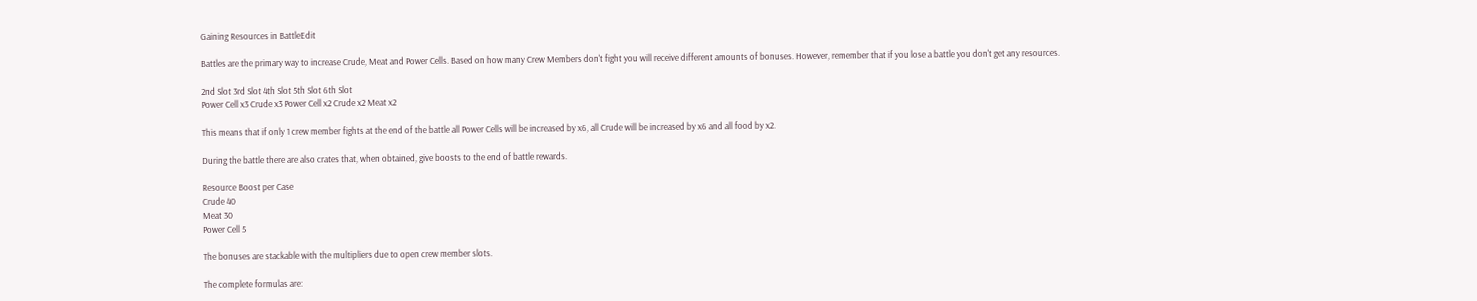Gaining Resources in BattleEdit

Battles are the primary way to increase Crude, Meat and Power Cells. Based on how many Crew Members don't fight you will receive different amounts of bonuses. However, remember that if you lose a battle you don't get any resources.

2nd Slot 3rd Slot 4th Slot 5th Slot 6th Slot
Power Cell x3 Crude x3 Power Cell x2 Crude x2 Meat x2

This means that if only 1 crew member fights at the end of the battle all Power Cells will be increased by x6, all Crude will be increased by x6 and all food by x2.

During the battle there are also crates that, when obtained, give boosts to the end of battle rewards.

Resource Boost per Case
Crude 40
Meat 30
Power Cell 5

The bonuses are stackable with the multipliers due to open crew member slots.

The complete formulas are: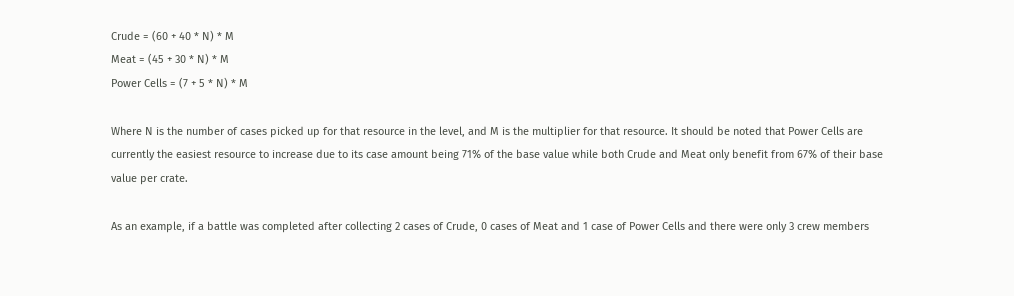Crude = (60 + 40 * N) * M
Meat = (45 + 30 * N) * M
Power Cells = (7 + 5 * N) * M

Where N is the number of cases picked up for that resource in the level, and M is the multiplier for that resource. It should be noted that Power Cells are currently the easiest resource to increase due to its case amount being 71% of the base value while both Crude and Meat only benefit from 67% of their base value per crate.

As an example, if a battle was completed after collecting 2 cases of Crude, 0 cases of Meat and 1 case of Power Cells and there were only 3 crew members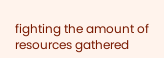fighting the amount of resources gathered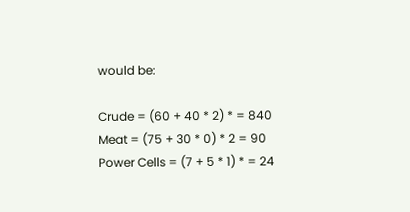would be:

Crude = (60 + 40 * 2) * = 840
Meat = (75 + 30 * 0) * 2 = 90
Power Cells = (7 + 5 * 1) * = 24